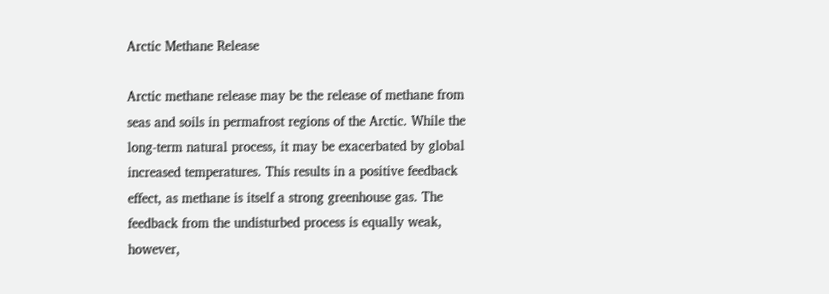Arctic Methane Release

Arctic methane release may be the release of methane from seas and soils in permafrost regions of the Arctic. While the long-term natural process, it may be exacerbated by global increased temperatures. This results in a positive feedback effect, as methane is itself a strong greenhouse gas. The feedback from the undisturbed process is equally weak, however,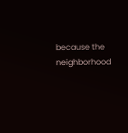because the neighborhood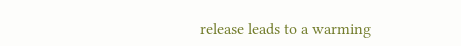release leads to a warming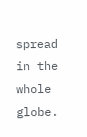spread in the whole globe.